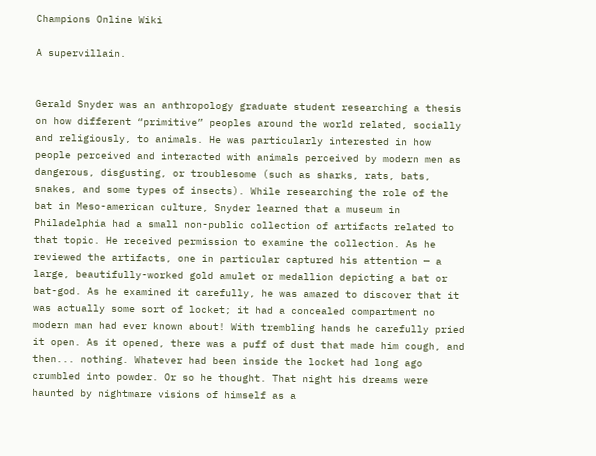Champions Online Wiki

A supervillain.


Gerald Snyder was an anthropology graduate student researching a thesis on how different “primitive” peoples around the world related, socially and religiously, to animals. He was particularly interested in how people perceived and interacted with animals perceived by modern men as dangerous, disgusting, or troublesome (such as sharks, rats, bats, snakes, and some types of insects). While researching the role of the bat in Meso-american culture, Snyder learned that a museum in Philadelphia had a small non-public collection of artifacts related to that topic. He received permission to examine the collection. As he reviewed the artifacts, one in particular captured his attention — a large, beautifully-worked gold amulet or medallion depicting a bat or bat-god. As he examined it carefully, he was amazed to discover that it was actually some sort of locket; it had a concealed compartment no modern man had ever known about! With trembling hands he carefully pried it open. As it opened, there was a puff of dust that made him cough, and then... nothing. Whatever had been inside the locket had long ago crumbled into powder. Or so he thought. That night his dreams were haunted by nightmare visions of himself as a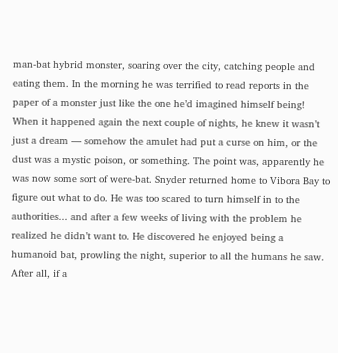man-bat hybrid monster, soaring over the city, catching people and eating them. In the morning he was terrified to read reports in the paper of a monster just like the one he’d imagined himself being! When it happened again the next couple of nights, he knew it wasn’t just a dream — somehow the amulet had put a curse on him, or the dust was a mystic poison, or something. The point was, apparently he was now some sort of were-bat. Snyder returned home to Vibora Bay to figure out what to do. He was too scared to turn himself in to the authorities... and after a few weeks of living with the problem he realized he didn’t want to. He discovered he enjoyed being a humanoid bat, prowling the night, superior to all the humans he saw. After all, if a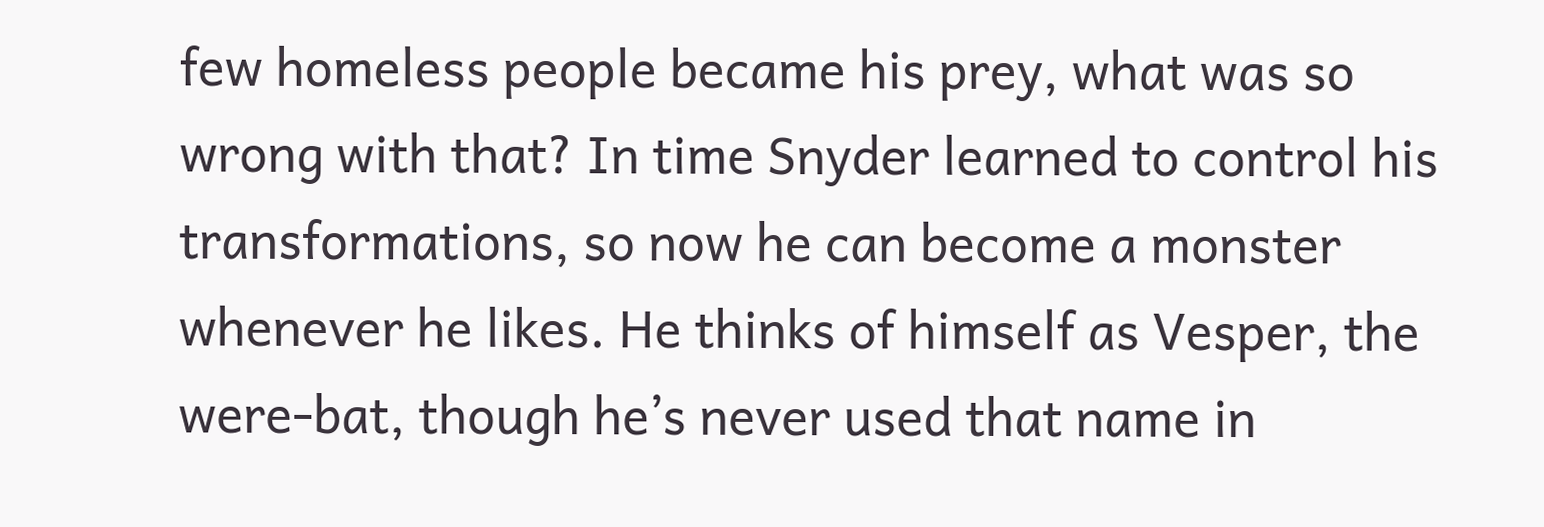few homeless people became his prey, what was so wrong with that? In time Snyder learned to control his transformations, so now he can become a monster whenever he likes. He thinks of himself as Vesper, the were-bat, though he’s never used that name in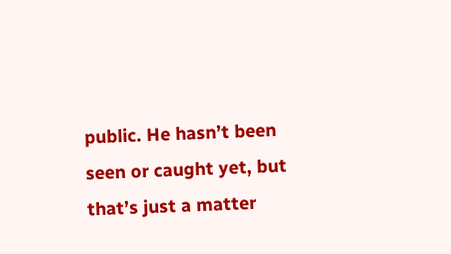public. He hasn’t been seen or caught yet, but that’s just a matter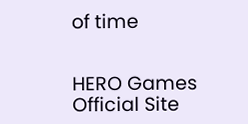of time


HERO Games Official Site